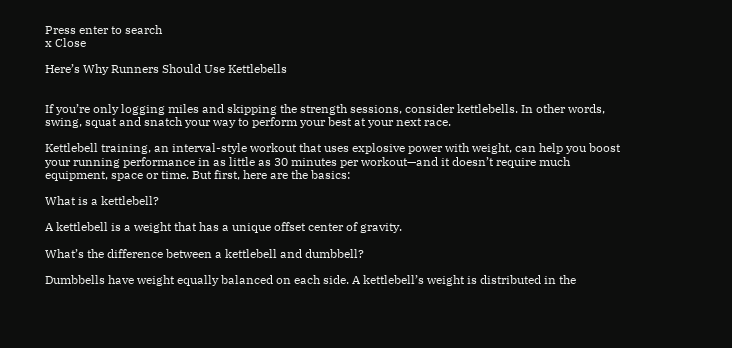Press enter to search
x Close

Here’s Why Runners Should Use Kettlebells


If you’re only logging miles and skipping the strength sessions, consider kettlebells. In other words, swing, squat and snatch your way to perform your best at your next race.

Kettlebell training, an interval-style workout that uses explosive power with weight, can help you boost your running performance in as little as 30 minutes per workout—and it doesn’t require much equipment, space or time. But first, here are the basics:

What is a kettlebell?

A kettlebell is a weight that has a unique offset center of gravity.

What’s the difference between a kettlebell and dumbbell?

Dumbbells have weight equally balanced on each side. A kettlebell’s weight is distributed in the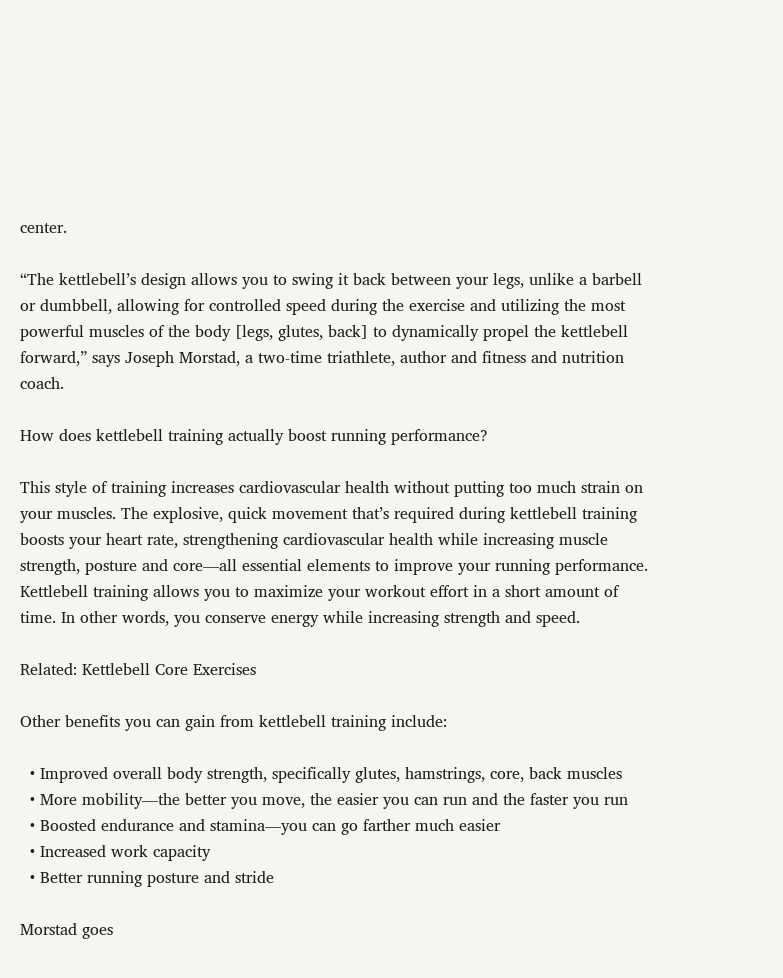center.

“The kettlebell’s design allows you to swing it back between your legs, unlike a barbell or dumbbell, allowing for controlled speed during the exercise and utilizing the most powerful muscles of the body [legs, glutes, back] to dynamically propel the kettlebell forward,” says Joseph Morstad, a two-time triathlete, author and fitness and nutrition coach.

How does kettlebell training actually boost running performance?

This style of training increases cardiovascular health without putting too much strain on your muscles. The explosive, quick movement that’s required during kettlebell training boosts your heart rate, strengthening cardiovascular health while increasing muscle strength, posture and core—all essential elements to improve your running performance. Kettlebell training allows you to maximize your workout effort in a short amount of time. In other words, you conserve energy while increasing strength and speed.

Related: Kettlebell Core Exercises

Other benefits you can gain from kettlebell training include:

  • Improved overall body strength, specifically glutes, hamstrings, core, back muscles
  • More mobility—the better you move, the easier you can run and the faster you run
  • Boosted endurance and stamina—you can go farther much easier
  • Increased work capacity
  • Better running posture and stride

Morstad goes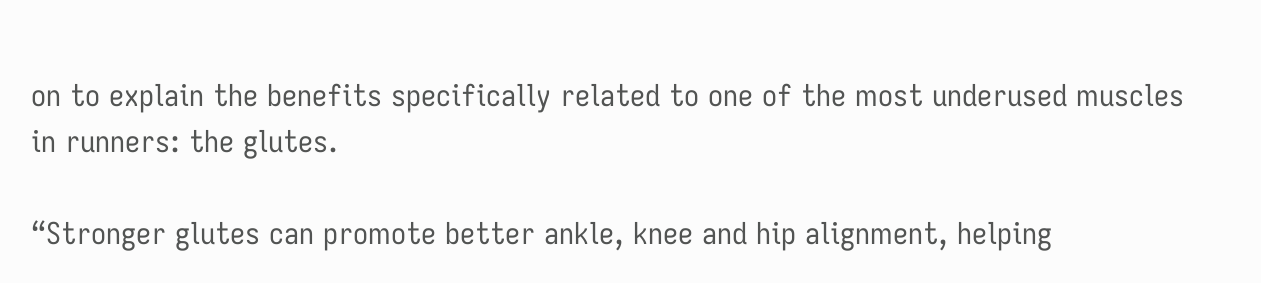on to explain the benefits specifically related to one of the most underused muscles in runners: the glutes.

“Stronger glutes can promote better ankle, knee and hip alignment, helping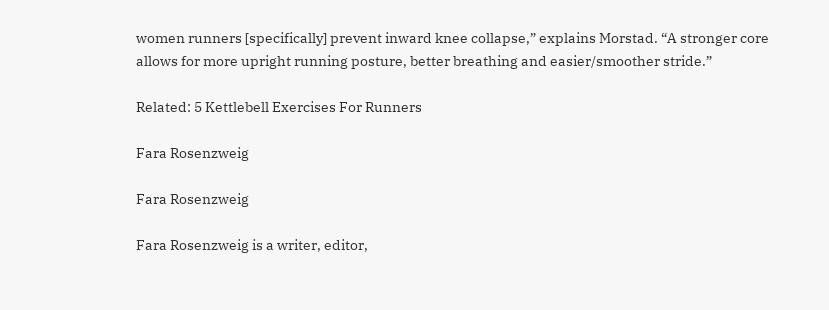women runners [specifically] prevent inward knee collapse,” explains Morstad. “A stronger core allows for more upright running posture, better breathing and easier/smoother stride.”

Related: 5 Kettlebell Exercises For Runners

Fara Rosenzweig

Fara Rosenzweig

Fara Rosenzweig is a writer, editor,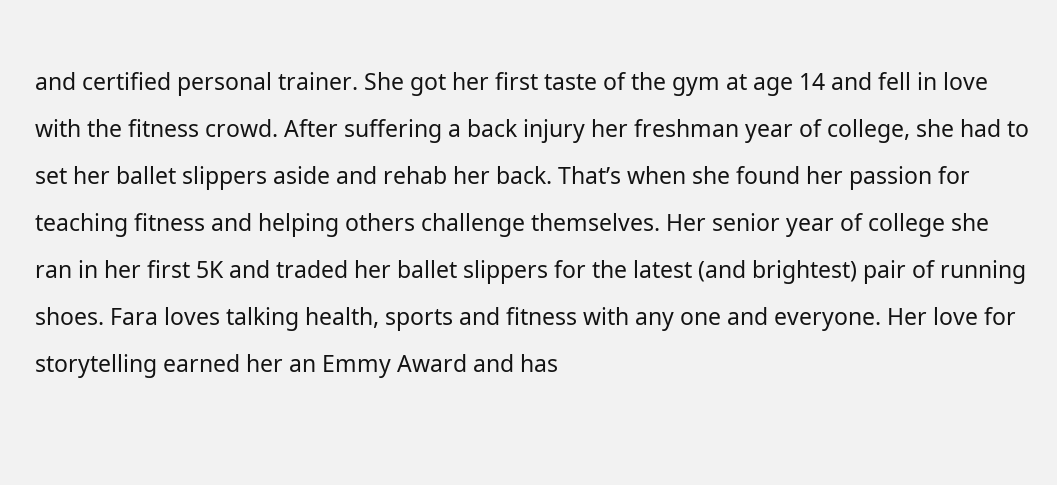and certified personal trainer. She got her first taste of the gym at age 14 and fell in love with the fitness crowd. After suffering a back injury her freshman year of college, she had to set her ballet slippers aside and rehab her back. That’s when she found her passion for teaching fitness and helping others challenge themselves. Her senior year of college she ran in her first 5K and traded her ballet slippers for the latest (and brightest) pair of running shoes. Fara loves talking health, sports and fitness with any one and everyone. Her love for storytelling earned her an Emmy Award and has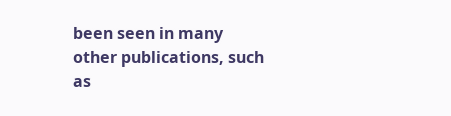been seen in many other publications, such as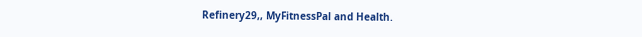Refinery29,, MyFitnessPal and Health.